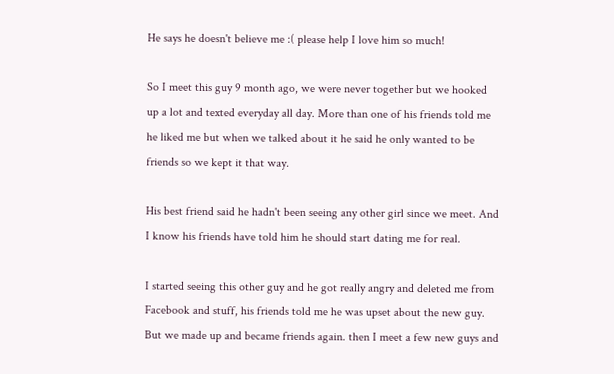He says he doesn't believe me :( please help I love him so much!

So I meet this guy 9 month ago, we were never together but we hooked up a lot and texted everyday all day. More than one of his friends told me he liked me but when we talked about it he said he only wanted to be friends so we kept it that way.

His best friend said he hadn't been seeing any other girl since we meet. And I know his friends have told him he should start dating me for real.

I started seeing this other guy and he got really angry and deleted me from Facebook and stuff, his friends told me he was upset about the new guy. But we made up and became friends again. then I meet a few new guys and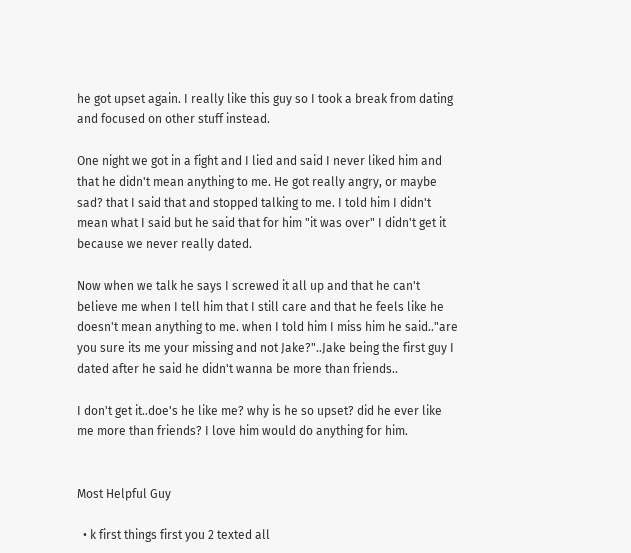he got upset again. I really like this guy so I took a break from dating and focused on other stuff instead.

One night we got in a fight and I lied and said I never liked him and that he didn't mean anything to me. He got really angry, or maybe sad? that I said that and stopped talking to me. I told him I didn't mean what I said but he said that for him "it was over" I didn't get it because we never really dated.

Now when we talk he says I screwed it all up and that he can't believe me when I tell him that I still care and that he feels like he doesn't mean anything to me. when I told him I miss him he said.."are you sure its me your missing and not Jake?"..Jake being the first guy I dated after he said he didn't wanna be more than friends..

I don't get it..doe's he like me? why is he so upset? did he ever like me more than friends? I love him would do anything for him.


Most Helpful Guy

  • k first things first you 2 texted all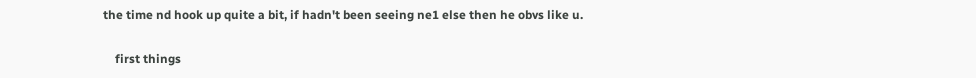the time nd hook up quite a bit, if hadn't been seeing ne1 else then he obvs like u.

    first things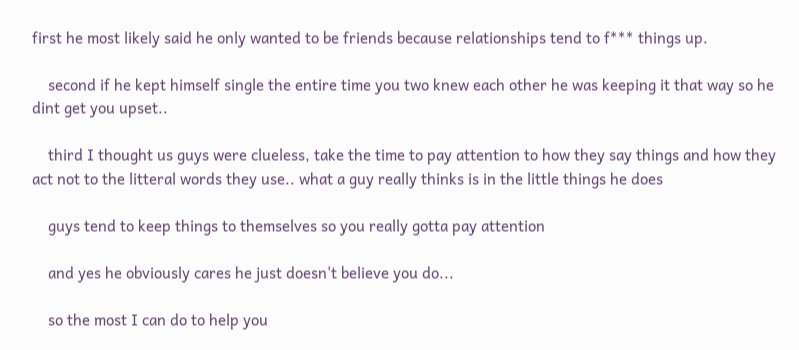first he most likely said he only wanted to be friends because relationships tend to f*** things up.

    second if he kept himself single the entire time you two knew each other he was keeping it that way so he dint get you upset..

    third I thought us guys were clueless, take the time to pay attention to how they say things and how they act not to the litteral words they use.. what a guy really thinks is in the little things he does

    guys tend to keep things to themselves so you really gotta pay attention

    and yes he obviously cares he just doesn't believe you do...

    so the most I can do to help you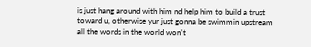is just hang around with him nd help him to build a trust toward u, otherwise yur just gonna be swimmin upstream all the words in the world won't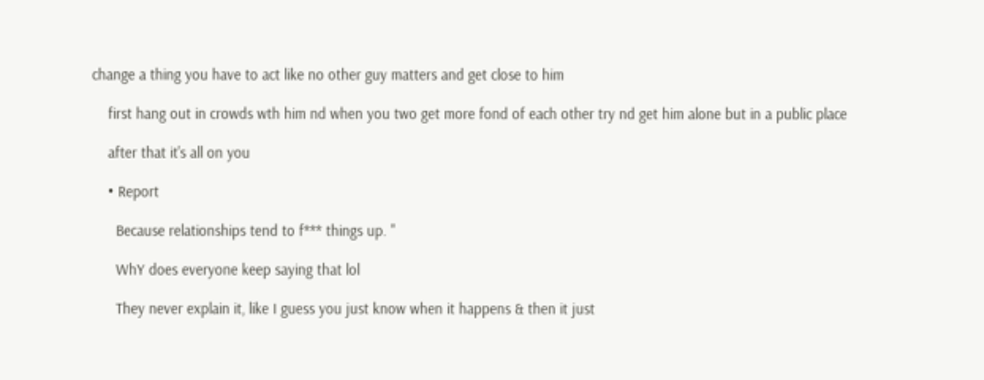change a thing you have to act like no other guy matters and get close to him

    first hang out in crowds wth him nd when you two get more fond of each other try nd get him alone but in a public place

    after that it's all on you

    • Report

      Because relationships tend to f*** things up. "

      WhY does everyone keep saying that lol

      They never explain it, like I guess you just know when it happens & then it just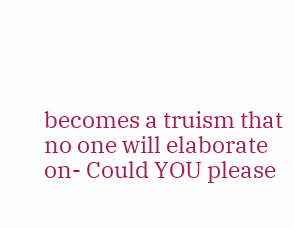becomes a truism that no one will elaborate on- Could YOU please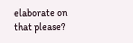elaborate on that please?